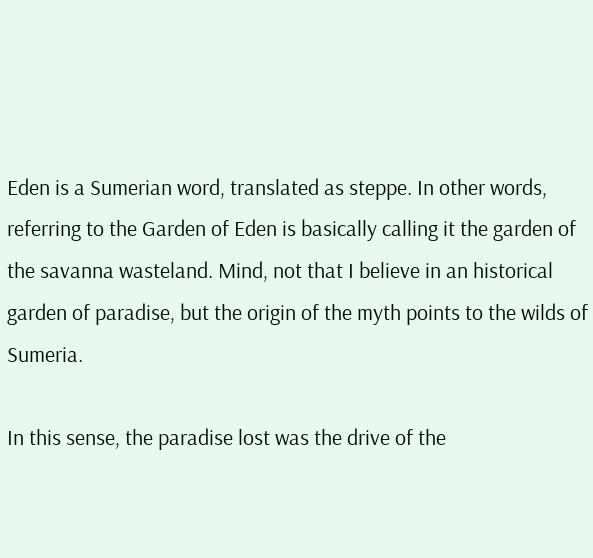Eden is a Sumerian word, translated as steppe. In other words, referring to the Garden of Eden is basically calling it the garden of the savanna wasteland. Mind, not that I believe in an historical garden of paradise, but the origin of the myth points to the wilds of Sumeria.

In this sense, the paradise lost was the drive of the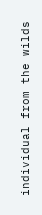individual from the wilds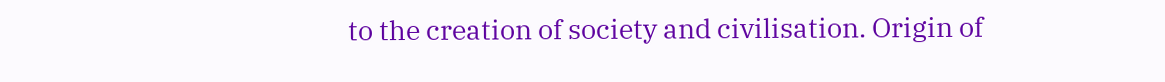to the creation of society and civilisation. Origin of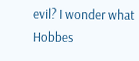evil? I wonder what Hobbes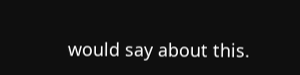would say about this.